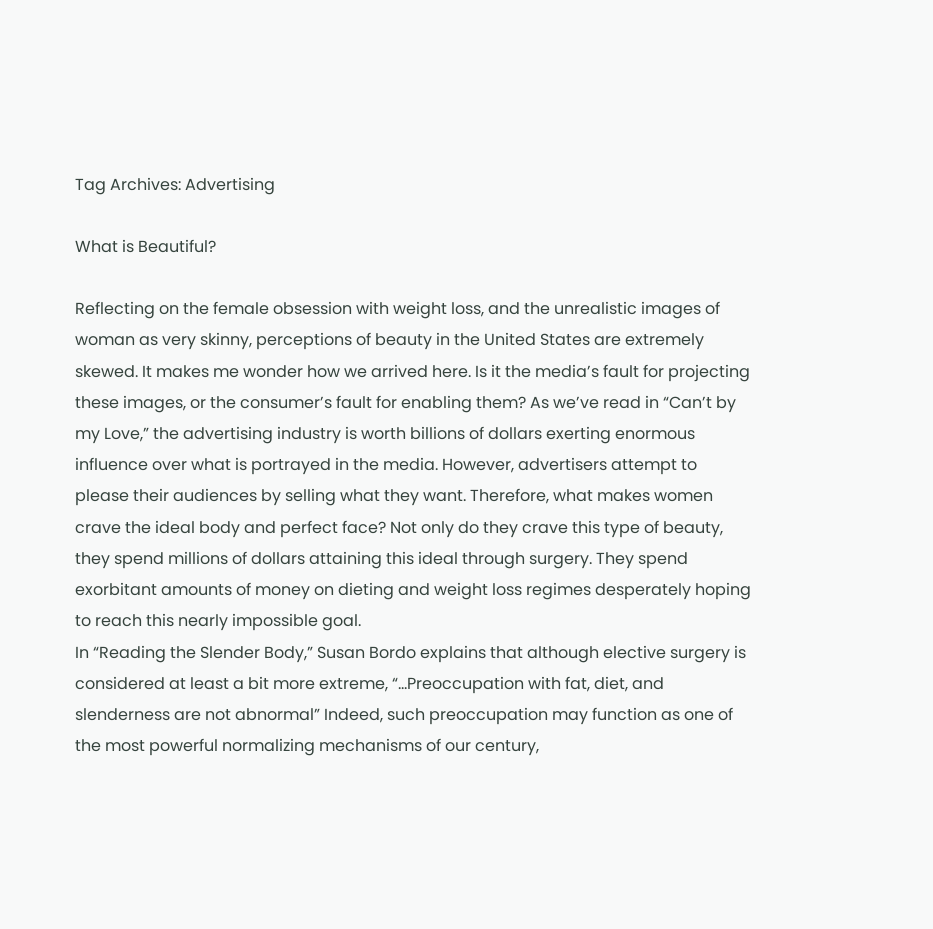Tag Archives: Advertising

What is Beautiful?

Reflecting on the female obsession with weight loss, and the unrealistic images of woman as very skinny, perceptions of beauty in the United States are extremely skewed. It makes me wonder how we arrived here. Is it the media’s fault for projecting these images, or the consumer’s fault for enabling them? As we’ve read in “Can’t by my Love,” the advertising industry is worth billions of dollars exerting enormous influence over what is portrayed in the media. However, advertisers attempt to please their audiences by selling what they want. Therefore, what makes women crave the ideal body and perfect face? Not only do they crave this type of beauty, they spend millions of dollars attaining this ideal through surgery. They spend exorbitant amounts of money on dieting and weight loss regimes desperately hoping to reach this nearly impossible goal.
In “Reading the Slender Body,” Susan Bordo explains that although elective surgery is considered at least a bit more extreme, “…Preoccupation with fat, diet, and slenderness are not abnormal” Indeed, such preoccupation may function as one of the most powerful normalizing mechanisms of our century,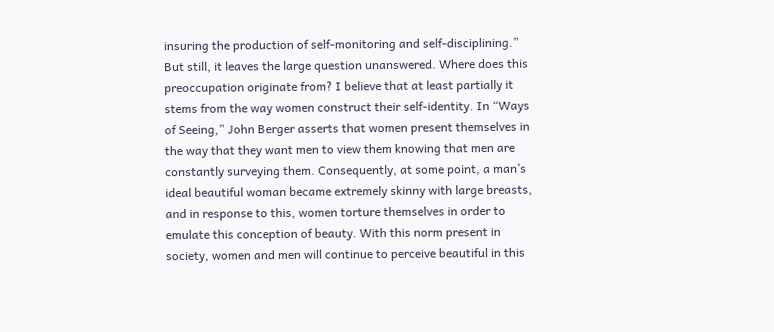insuring the production of self-monitoring and self-disciplining.” But still, it leaves the large question unanswered. Where does this preoccupation originate from? I believe that at least partially it stems from the way women construct their self-identity. In “Ways of Seeing,” John Berger asserts that women present themselves in the way that they want men to view them knowing that men are constantly surveying them. Consequently, at some point, a man’s ideal beautiful woman became extremely skinny with large breasts, and in response to this, women torture themselves in order to emulate this conception of beauty. With this norm present in society, women and men will continue to perceive beautiful in this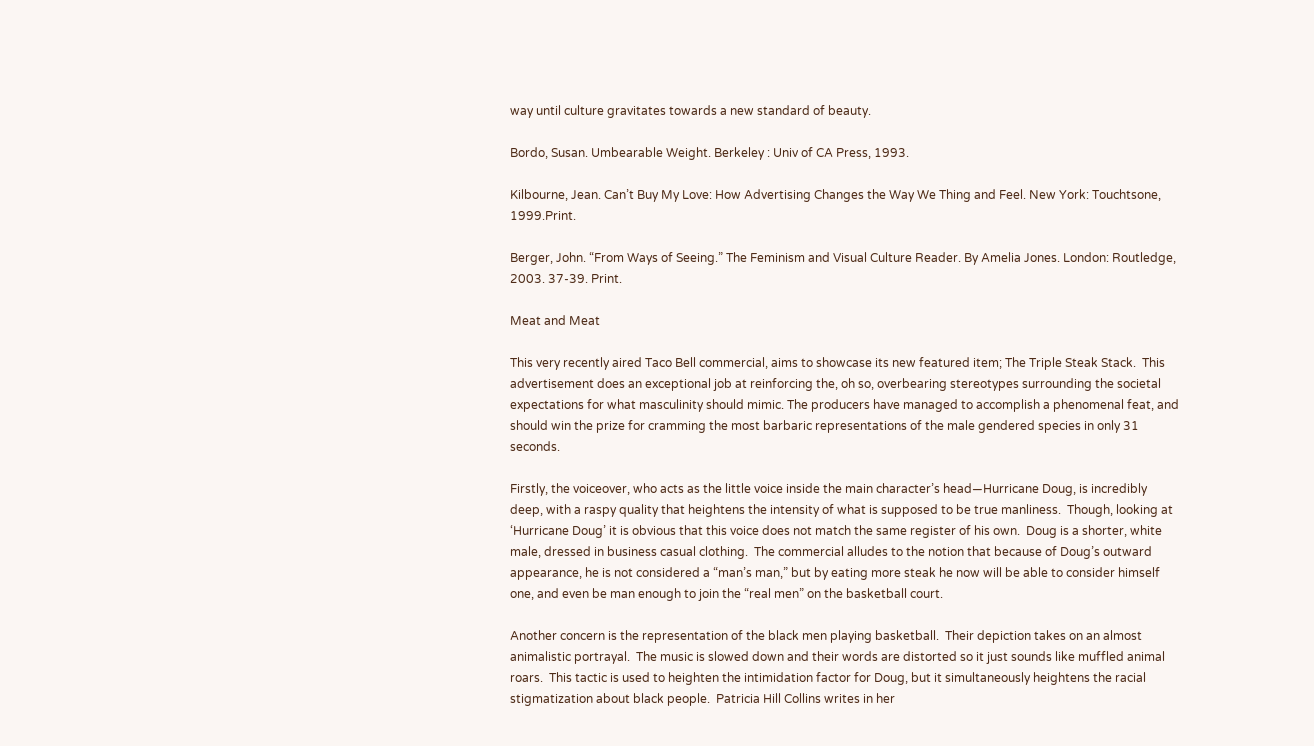way until culture gravitates towards a new standard of beauty.

Bordo, Susan. Umbearable Weight. Berkeley : Univ of CA Press, 1993.

Kilbourne, Jean. Can’t Buy My Love: How Advertising Changes the Way We Thing and Feel. New York: Touchtsone, 1999.Print.

Berger, John. “From Ways of Seeing.” The Feminism and Visual Culture Reader. By Amelia Jones. London: Routledge, 2003. 37-39. Print.

Meat and Meat

This very recently aired Taco Bell commercial, aims to showcase its new featured item; The Triple Steak Stack.  This advertisement does an exceptional job at reinforcing the, oh so, overbearing stereotypes surrounding the societal expectations for what masculinity should mimic. The producers have managed to accomplish a phenomenal feat, and should win the prize for cramming the most barbaric representations of the male gendered species in only 31 seconds.

Firstly, the voiceover, who acts as the little voice inside the main character’s head—Hurricane Doug, is incredibly deep, with a raspy quality that heightens the intensity of what is supposed to be true manliness.  Though, looking at ‘Hurricane Doug’ it is obvious that this voice does not match the same register of his own.  Doug is a shorter, white male, dressed in business casual clothing.  The commercial alludes to the notion that because of Doug’s outward appearance, he is not considered a “man’s man,” but by eating more steak he now will be able to consider himself one, and even be man enough to join the “real men” on the basketball court.

Another concern is the representation of the black men playing basketball.  Their depiction takes on an almost animalistic portrayal.  The music is slowed down and their words are distorted so it just sounds like muffled animal roars.  This tactic is used to heighten the intimidation factor for Doug, but it simultaneously heightens the racial stigmatization about black people.  Patricia Hill Collins writes in her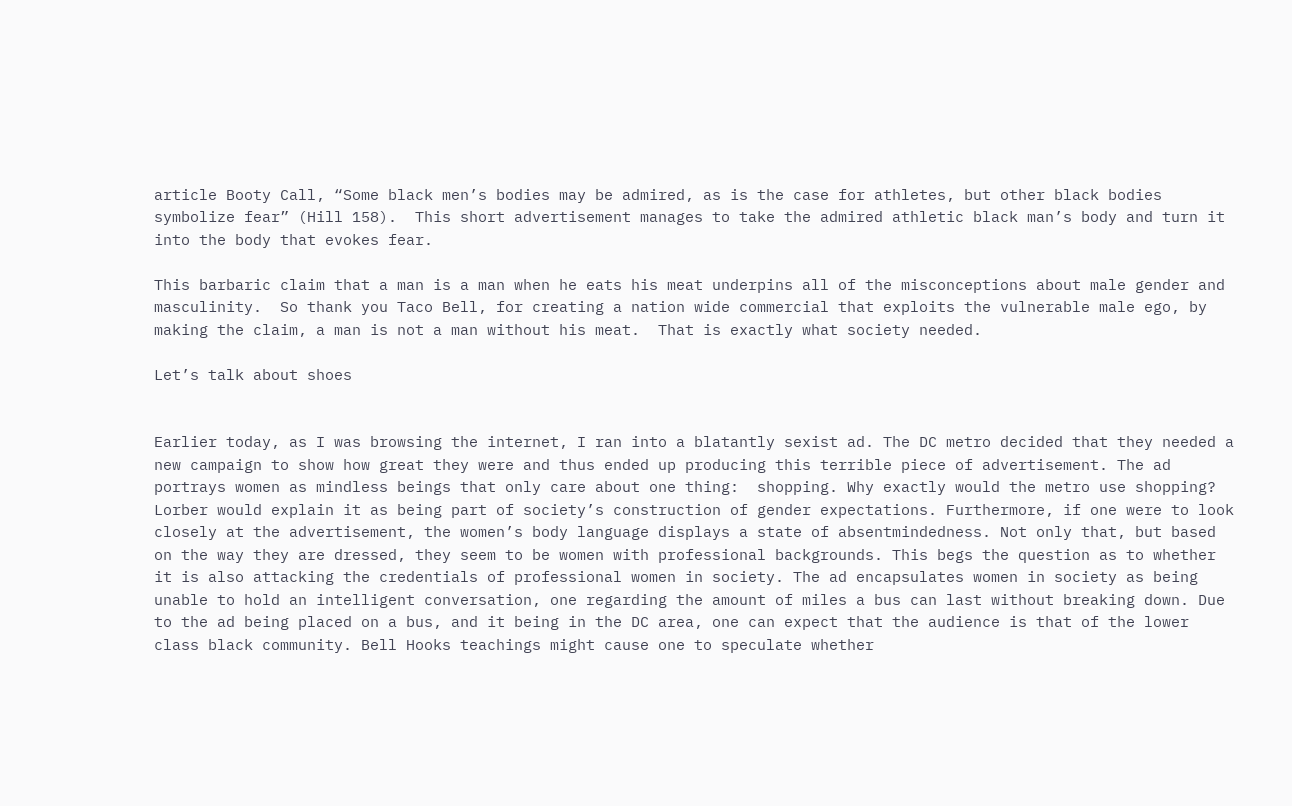article Booty Call, “Some black men’s bodies may be admired, as is the case for athletes, but other black bodies symbolize fear” (Hill 158).  This short advertisement manages to take the admired athletic black man’s body and turn it into the body that evokes fear.

This barbaric claim that a man is a man when he eats his meat underpins all of the misconceptions about male gender and masculinity.  So thank you Taco Bell, for creating a nation wide commercial that exploits the vulnerable male ego, by making the claim, a man is not a man without his meat.  That is exactly what society needed.

Let’s talk about shoes


Earlier today, as I was browsing the internet, I ran into a blatantly sexist ad. The DC metro decided that they needed a new campaign to show how great they were and thus ended up producing this terrible piece of advertisement. The ad portrays women as mindless beings that only care about one thing:  shopping. Why exactly would the metro use shopping? Lorber would explain it as being part of society’s construction of gender expectations. Furthermore, if one were to look closely at the advertisement, the women’s body language displays a state of absentmindedness. Not only that, but based on the way they are dressed, they seem to be women with professional backgrounds. This begs the question as to whether it is also attacking the credentials of professional women in society. The ad encapsulates women in society as being unable to hold an intelligent conversation, one regarding the amount of miles a bus can last without breaking down. Due to the ad being placed on a bus, and it being in the DC area, one can expect that the audience is that of the lower class black community. Bell Hooks teachings might cause one to speculate whether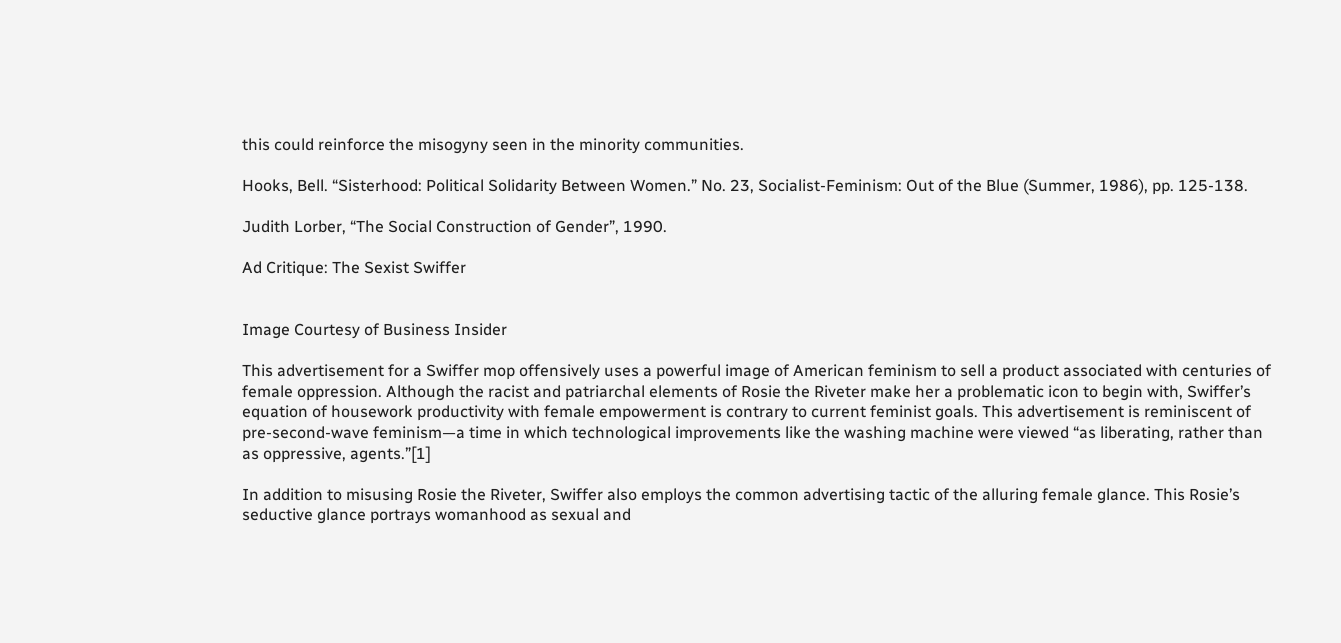this could reinforce the misogyny seen in the minority communities.

Hooks, Bell. “Sisterhood: Political Solidarity Between Women.” No. 23, Socialist-Feminism: Out of the Blue (Summer, 1986), pp. 125-138.

Judith Lorber, “The Social Construction of Gender”, 1990.

Ad Critique: The Sexist Swiffer


Image Courtesy of Business Insider

This advertisement for a Swiffer mop offensively uses a powerful image of American feminism to sell a product associated with centuries of female oppression. Although the racist and patriarchal elements of Rosie the Riveter make her a problematic icon to begin with, Swiffer’s equation of housework productivity with female empowerment is contrary to current feminist goals. This advertisement is reminiscent of pre-second-wave feminism—a time in which technological improvements like the washing machine were viewed “as liberating, rather than as oppressive, agents.”[1]

In addition to misusing Rosie the Riveter, Swiffer also employs the common advertising tactic of the alluring female glance. This Rosie’s seductive glance portrays womanhood as sexual and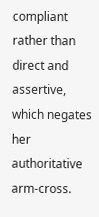compliant rather than direct and assertive, which negates her authoritative arm-cross.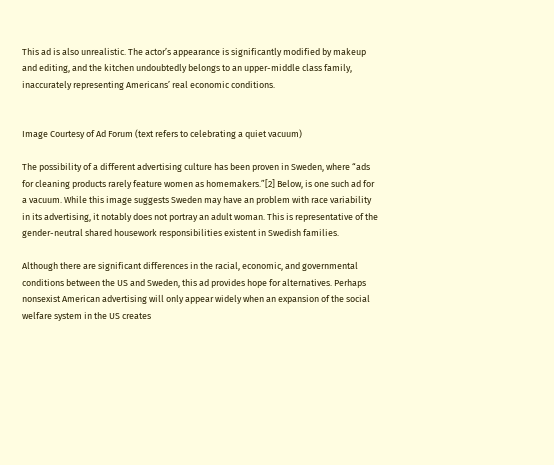This ad is also unrealistic. The actor’s appearance is significantly modified by makeup and editing, and the kitchen undoubtedly belongs to an upper-middle class family, inaccurately representing Americans’ real economic conditions.


Image Courtesy of Ad Forum (text refers to celebrating a quiet vacuum)

The possibility of a different advertising culture has been proven in Sweden, where “ads for cleaning products rarely feature women as homemakers.”[2] Below, is one such ad for a vacuum. While this image suggests Sweden may have an problem with race variability in its advertising, it notably does not portray an adult woman. This is representative of the gender-neutral shared housework responsibilities existent in Swedish families.

Although there are significant differences in the racial, economic, and governmental conditions between the US and Sweden, this ad provides hope for alternatives. Perhaps nonsexist American advertising will only appear widely when an expansion of the social welfare system in the US creates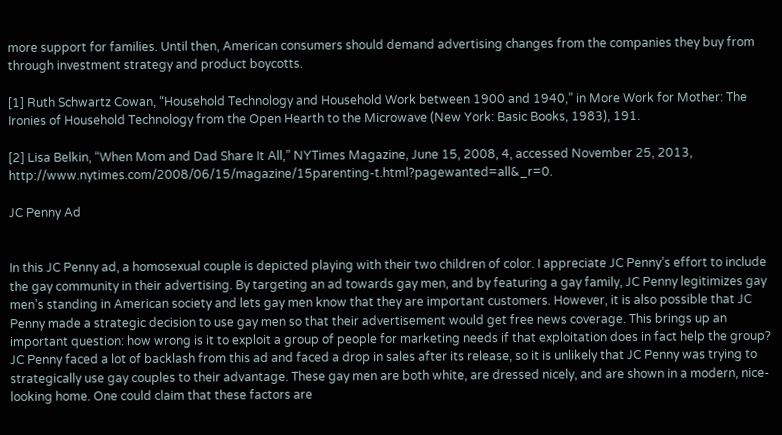more support for families. Until then, American consumers should demand advertising changes from the companies they buy from through investment strategy and product boycotts.

[1] Ruth Schwartz Cowan, “Household Technology and Household Work between 1900 and 1940,” in More Work for Mother: The Ironies of Household Technology from the Open Hearth to the Microwave (New York: Basic Books, 1983), 191.

[2] Lisa Belkin, “When Mom and Dad Share It All,” NYTimes Magazine, June 15, 2008, 4, accessed November 25, 2013, http://www.nytimes.com/2008/06/15/magazine/15parenting-t.html?pagewanted=all&_r=0.

JC Penny Ad


In this JC Penny ad, a homosexual couple is depicted playing with their two children of color. I appreciate JC Penny’s effort to include the gay community in their advertising. By targeting an ad towards gay men, and by featuring a gay family, JC Penny legitimizes gay men’s standing in American society and lets gay men know that they are important customers. However, it is also possible that JC Penny made a strategic decision to use gay men so that their advertisement would get free news coverage. This brings up an important question: how wrong is it to exploit a group of people for marketing needs if that exploitation does in fact help the group? JC Penny faced a lot of backlash from this ad and faced a drop in sales after its release, so it is unlikely that JC Penny was trying to strategically use gay couples to their advantage. These gay men are both white, are dressed nicely, and are shown in a modern, nice-looking home. One could claim that these factors are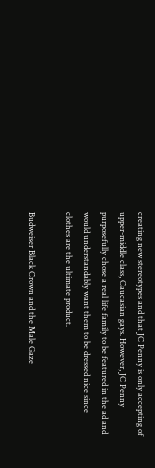creating new stereotypes and that JC Penny is only accepting of upper-middle class, Caucasian gays. However, JC Penny purposefully chose a real life family to be featured in the ad and would understandably want them to be dressed nice since clothes are the ultimate product.

Budweiser Black Crown and the Male Gaze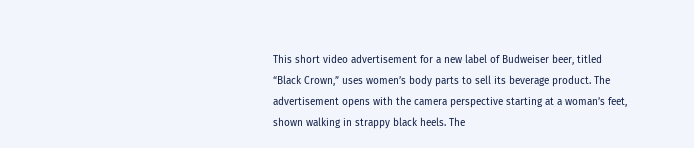This short video advertisement for a new label of Budweiser beer, titled “Black Crown,” uses women’s body parts to sell its beverage product. The advertisement opens with the camera perspective starting at a woman’s feet, shown walking in strappy black heels. The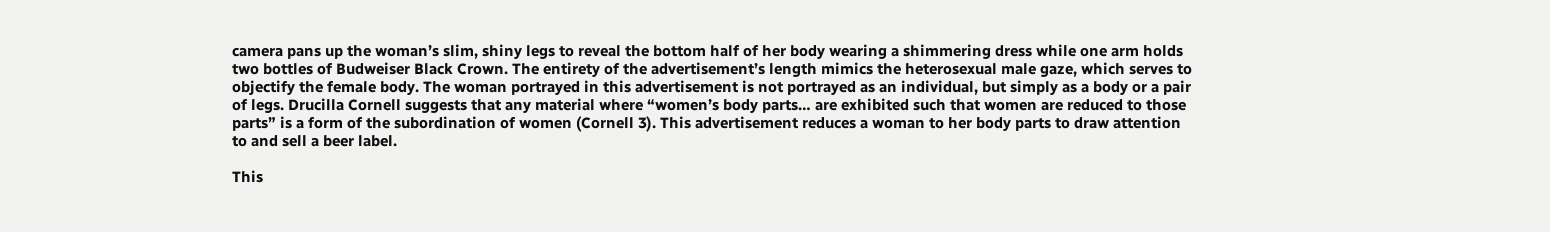camera pans up the woman’s slim, shiny legs to reveal the bottom half of her body wearing a shimmering dress while one arm holds two bottles of Budweiser Black Crown. The entirety of the advertisement’s length mimics the heterosexual male gaze, which serves to objectify the female body. The woman portrayed in this advertisement is not portrayed as an individual, but simply as a body or a pair of legs. Drucilla Cornell suggests that any material where “women’s body parts… are exhibited such that women are reduced to those parts” is a form of the subordination of women (Cornell 3). This advertisement reduces a woman to her body parts to draw attention to and sell a beer label.

This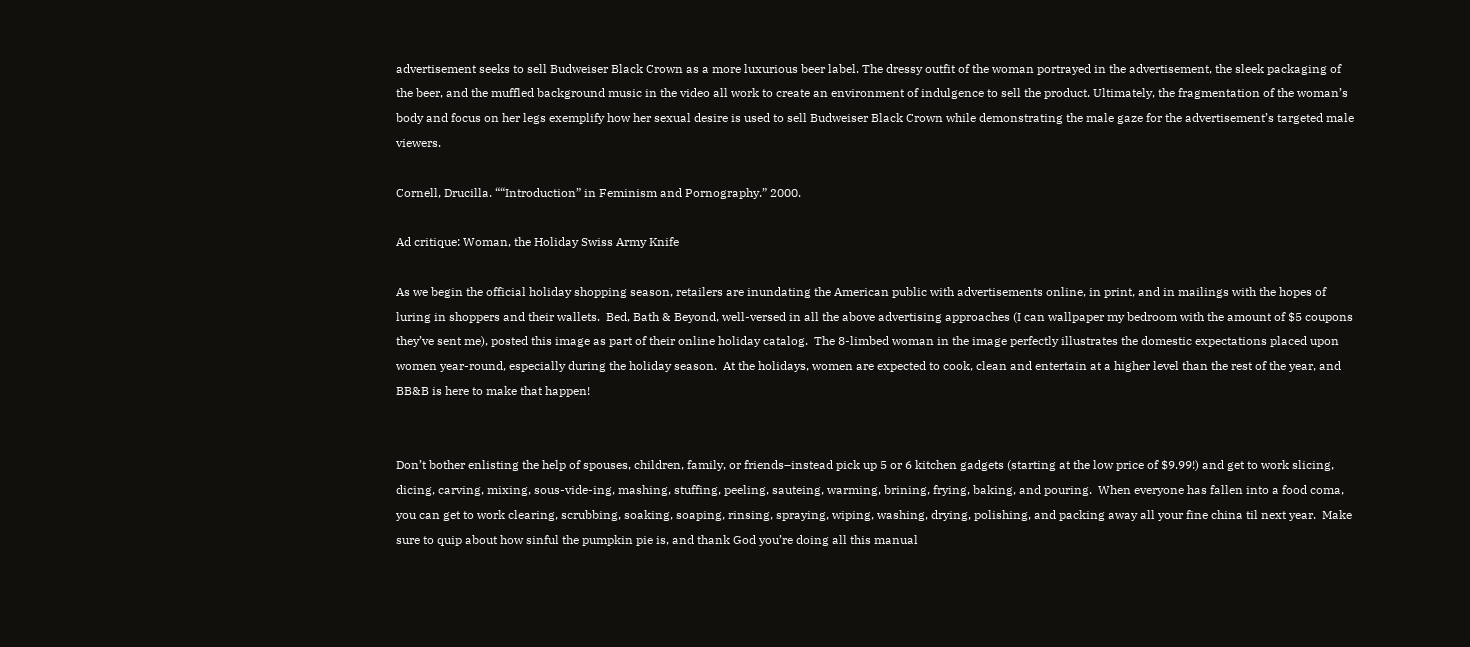advertisement seeks to sell Budweiser Black Crown as a more luxurious beer label. The dressy outfit of the woman portrayed in the advertisement, the sleek packaging of the beer, and the muffled background music in the video all work to create an environment of indulgence to sell the product. Ultimately, the fragmentation of the woman’s body and focus on her legs exemplify how her sexual desire is used to sell Budweiser Black Crown while demonstrating the male gaze for the advertisement’s targeted male viewers.

Cornell, Drucilla. ““Introduction” in Feminism and Pornography.” 2000.

Ad critique: Woman, the Holiday Swiss Army Knife

As we begin the official holiday shopping season, retailers are inundating the American public with advertisements online, in print, and in mailings with the hopes of luring in shoppers and their wallets.  Bed, Bath & Beyond, well-versed in all the above advertising approaches (I can wallpaper my bedroom with the amount of $5 coupons they’ve sent me), posted this image as part of their online holiday catalog.  The 8-limbed woman in the image perfectly illustrates the domestic expectations placed upon women year-round, especially during the holiday season.  At the holidays, women are expected to cook, clean and entertain at a higher level than the rest of the year, and BB&B is here to make that happen!


Don’t bother enlisting the help of spouses, children, family, or friends–instead pick up 5 or 6 kitchen gadgets (starting at the low price of $9.99!) and get to work slicing, dicing, carving, mixing, sous-vide-ing, mashing, stuffing, peeling, sauteing, warming, brining, frying, baking, and pouring.  When everyone has fallen into a food coma, you can get to work clearing, scrubbing, soaking, soaping, rinsing, spraying, wiping, washing, drying, polishing, and packing away all your fine china til next year.  Make sure to quip about how sinful the pumpkin pie is, and thank God you’re doing all this manual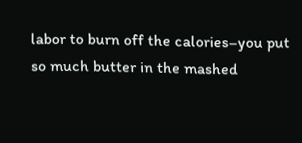labor to burn off the calories–you put so much butter in the mashed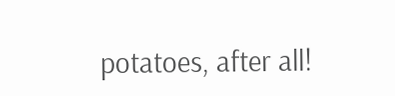potatoes, after all!